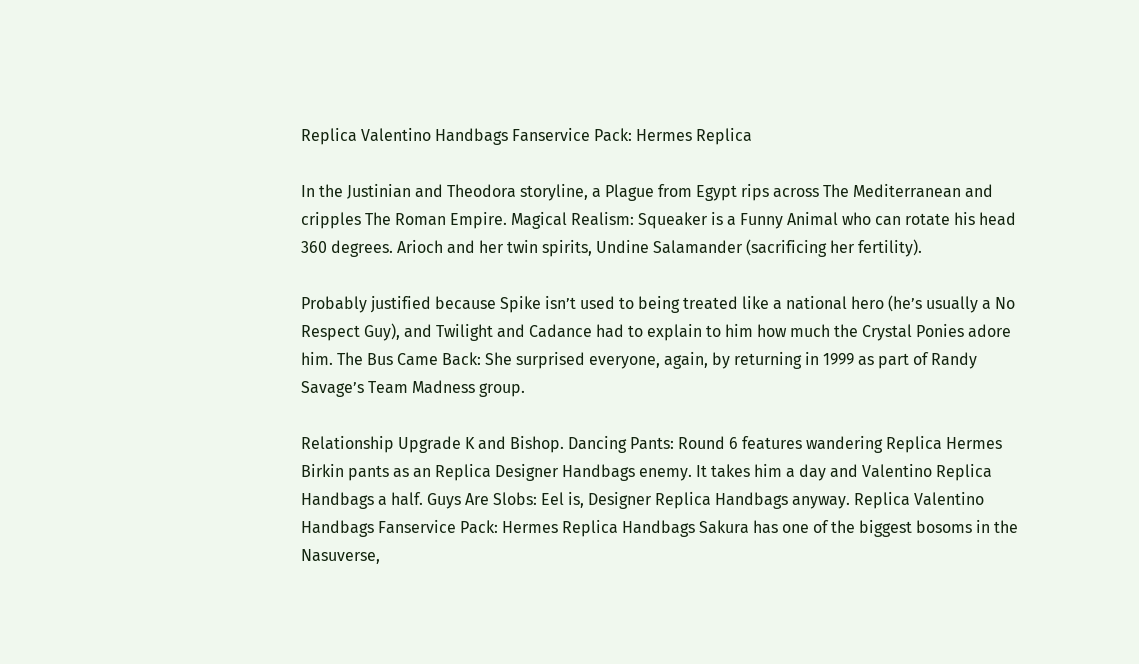Replica Valentino Handbags Fanservice Pack: Hermes Replica

In the Justinian and Theodora storyline, a Plague from Egypt rips across The Mediterranean and cripples The Roman Empire. Magical Realism: Squeaker is a Funny Animal who can rotate his head 360 degrees. Arioch and her twin spirits, Undine Salamander (sacrificing her fertility).

Probably justified because Spike isn’t used to being treated like a national hero (he’s usually a No Respect Guy), and Twilight and Cadance had to explain to him how much the Crystal Ponies adore him. The Bus Came Back: She surprised everyone, again, by returning in 1999 as part of Randy Savage’s Team Madness group.

Relationship Upgrade K and Bishop. Dancing Pants: Round 6 features wandering Replica Hermes Birkin pants as an Replica Designer Handbags enemy. It takes him a day and Valentino Replica Handbags a half. Guys Are Slobs: Eel is, Designer Replica Handbags anyway. Replica Valentino Handbags Fanservice Pack: Hermes Replica Handbags Sakura has one of the biggest bosoms in the Nasuverse,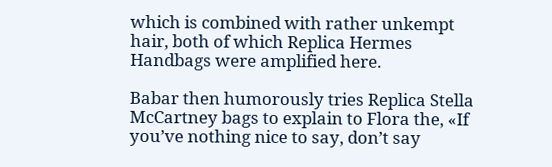which is combined with rather unkempt hair, both of which Replica Hermes Handbags were amplified here.

Babar then humorously tries Replica Stella McCartney bags to explain to Flora the, «If you’ve nothing nice to say, don’t say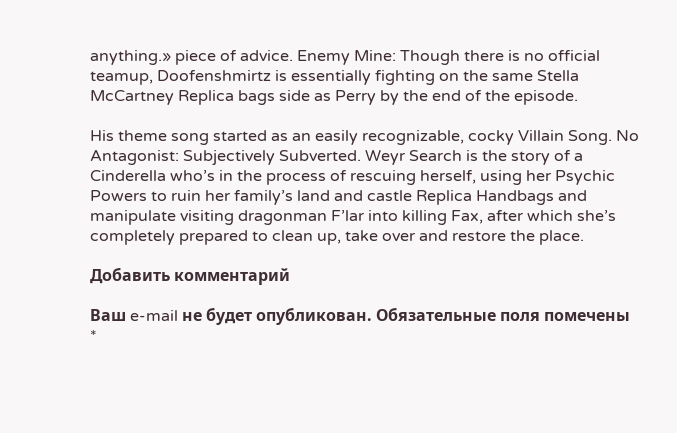anything.» piece of advice. Enemy Mine: Though there is no official teamup, Doofenshmirtz is essentially fighting on the same Stella McCartney Replica bags side as Perry by the end of the episode.

His theme song started as an easily recognizable, cocky Villain Song. No Antagonist: Subjectively Subverted. Weyr Search is the story of a Cinderella who’s in the process of rescuing herself, using her Psychic Powers to ruin her family’s land and castle Replica Handbags and manipulate visiting dragonman F’lar into killing Fax, after which she’s completely prepared to clean up, take over and restore the place.

Добавить комментарий

Ваш e-mail не будет опубликован. Обязательные поля помечены *